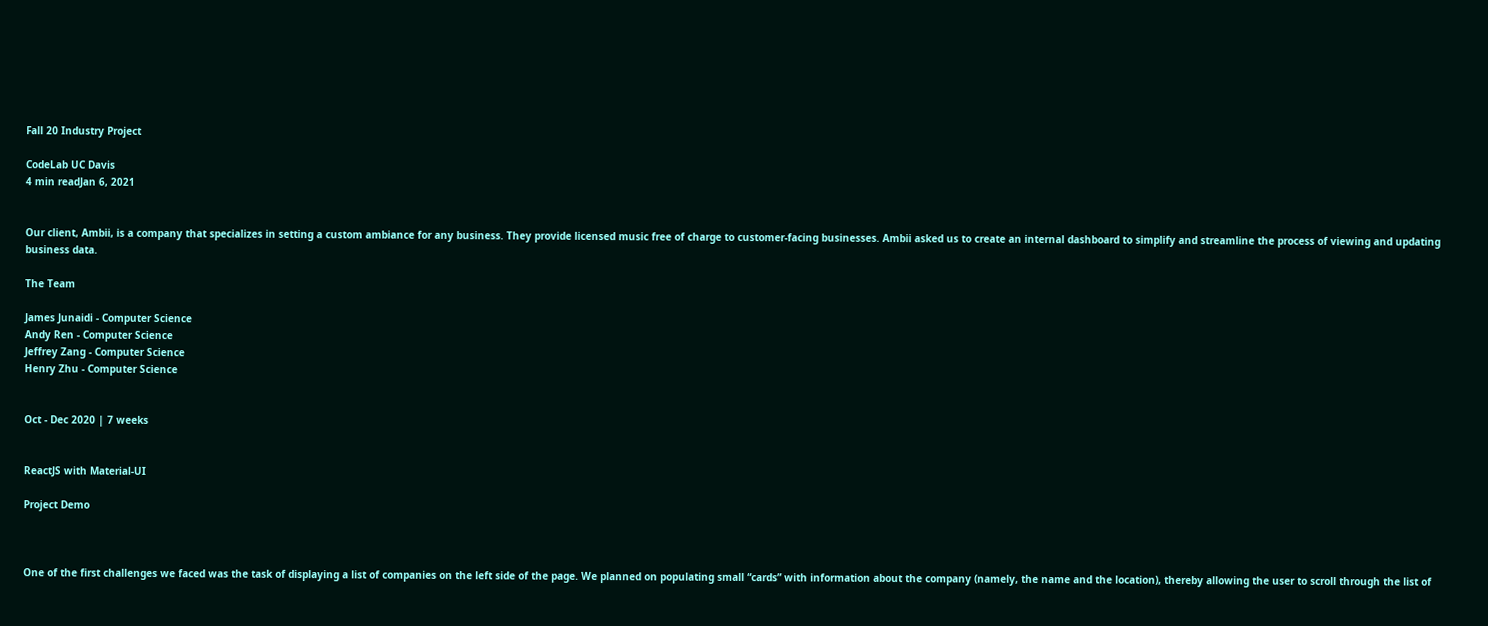Fall 20 Industry Project

CodeLab UC Davis
4 min readJan 6, 2021


Our client, Ambii, is a company that specializes in setting a custom ambiance for any business. They provide licensed music free of charge to customer-facing businesses. Ambii asked us to create an internal dashboard to simplify and streamline the process of viewing and updating business data.

The Team

James Junaidi - Computer Science
Andy Ren - Computer Science
Jeffrey Zang - Computer Science
Henry Zhu - Computer Science


Oct - Dec 2020 | 7 weeks


ReactJS with Material-UI

Project Demo



One of the first challenges we faced was the task of displaying a list of companies on the left side of the page. We planned on populating small “cards” with information about the company (namely, the name and the location), thereby allowing the user to scroll through the list of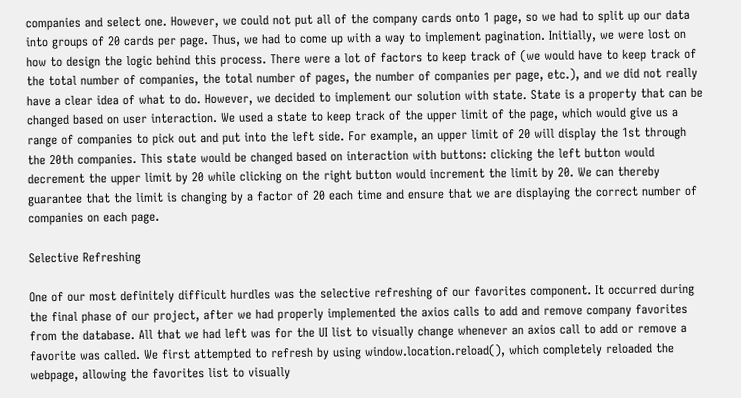companies and select one. However, we could not put all of the company cards onto 1 page, so we had to split up our data into groups of 20 cards per page. Thus, we had to come up with a way to implement pagination. Initially, we were lost on how to design the logic behind this process. There were a lot of factors to keep track of (we would have to keep track of the total number of companies, the total number of pages, the number of companies per page, etc.), and we did not really have a clear idea of what to do. However, we decided to implement our solution with state. State is a property that can be changed based on user interaction. We used a state to keep track of the upper limit of the page, which would give us a range of companies to pick out and put into the left side. For example, an upper limit of 20 will display the 1st through the 20th companies. This state would be changed based on interaction with buttons: clicking the left button would decrement the upper limit by 20 while clicking on the right button would increment the limit by 20. We can thereby guarantee that the limit is changing by a factor of 20 each time and ensure that we are displaying the correct number of companies on each page.

Selective Refreshing

One of our most definitely difficult hurdles was the selective refreshing of our favorites component. It occurred during the final phase of our project, after we had properly implemented the axios calls to add and remove company favorites from the database. All that we had left was for the UI list to visually change whenever an axios call to add or remove a favorite was called. We first attempted to refresh by using window.location.reload(), which completely reloaded the webpage, allowing the favorites list to visually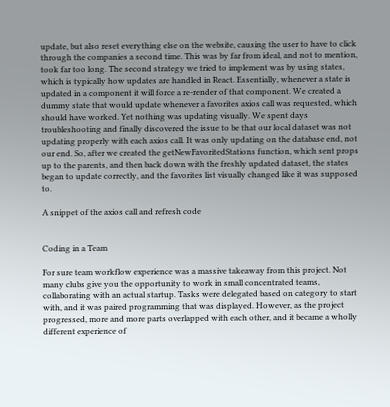update, but also reset everything else on the website, causing the user to have to click through the companies a second time. This was by far from ideal, and not to mention, took far too long. The second strategy we tried to implement was by using states, which is typically how updates are handled in React. Essentially, whenever a state is updated in a component it will force a re-render of that component. We created a dummy state that would update whenever a favorites axios call was requested, which should have worked. Yet nothing was updating visually. We spent days troubleshooting and finally discovered the issue to be that our local dataset was not updating properly with each axios call. It was only updating on the database end, not our end. So, after we created the getNewFavoritedStations function, which sent props up to the parents, and then back down with the freshly updated dataset, the states began to update correctly, and the favorites list visually changed like it was supposed to.

A snippet of the axios call and refresh code


Coding in a Team

For sure team workflow experience was a massive takeaway from this project. Not many clubs give you the opportunity to work in small concentrated teams, collaborating with an actual startup. Tasks were delegated based on category to start with, and it was paired programming that was displayed. However, as the project progressed, more and more parts overlapped with each other, and it became a wholly different experience of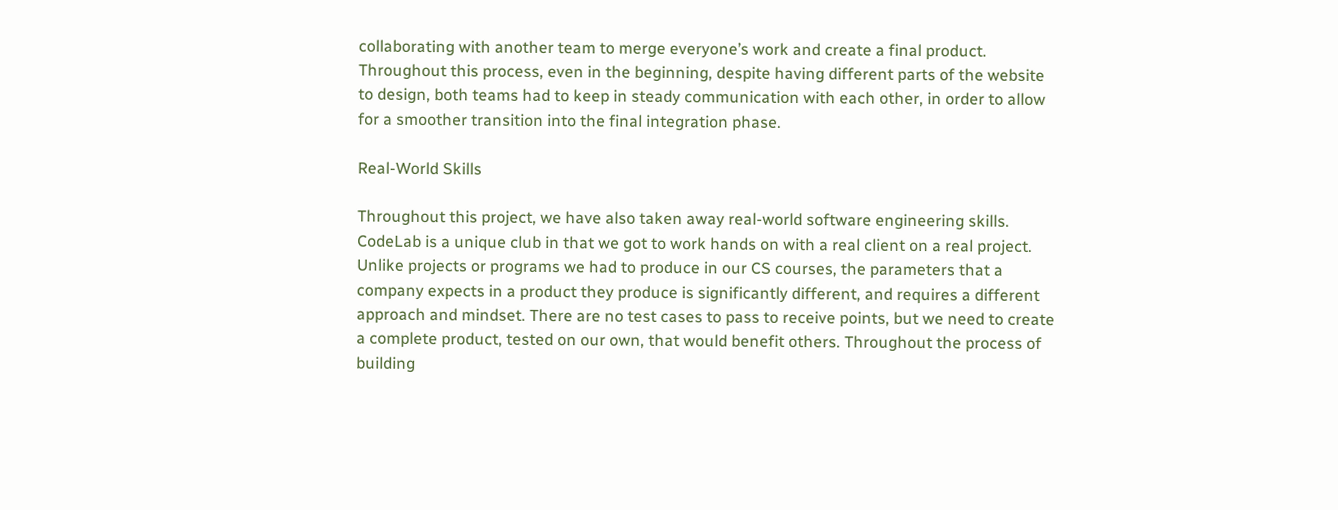collaborating with another team to merge everyone’s work and create a final product. Throughout this process, even in the beginning, despite having different parts of the website to design, both teams had to keep in steady communication with each other, in order to allow for a smoother transition into the final integration phase.

Real-World Skills

Throughout this project, we have also taken away real-world software engineering skills. CodeLab is a unique club in that we got to work hands on with a real client on a real project. Unlike projects or programs we had to produce in our CS courses, the parameters that a company expects in a product they produce is significantly different, and requires a different approach and mindset. There are no test cases to pass to receive points, but we need to create a complete product, tested on our own, that would benefit others. Throughout the process of building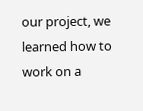our project, we learned how to work on a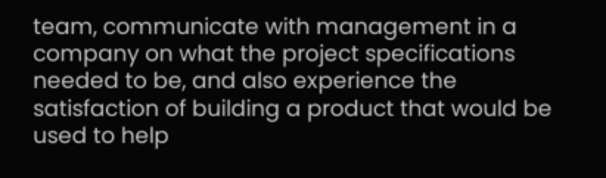team, communicate with management in a company on what the project specifications needed to be, and also experience the satisfaction of building a product that would be used to help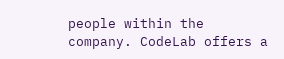people within the company. CodeLab offers a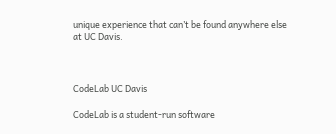unique experience that can’t be found anywhere else at UC Davis.



CodeLab UC Davis

CodeLab is a student-run software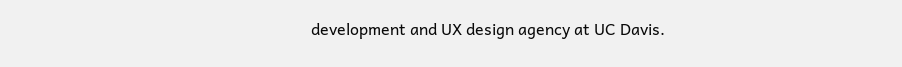development and UX design agency at UC Davis.